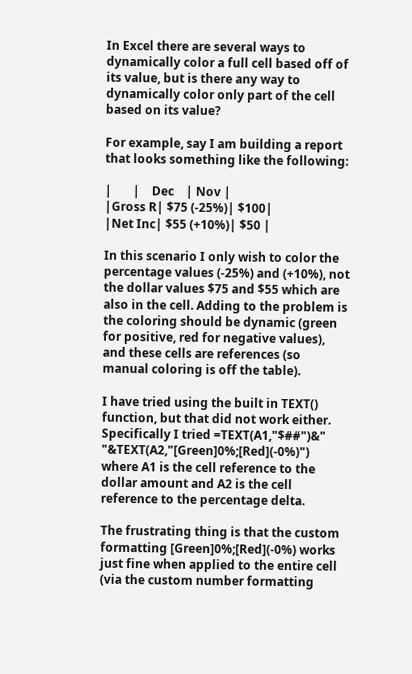In Excel there are several ways to dynamically color a full cell based off of its value, but is there any way to dynamically color only part of the cell based on its value?

For example, say I am building a report that looks something like the following:

|       |    Dec    | Nov |
|Gross R| $75 (-25%)| $100|
|Net Inc| $55 (+10%)| $50 |

In this scenario I only wish to color the percentage values (-25%) and (+10%), not the dollar values $75 and $55 which are also in the cell. Adding to the problem is the coloring should be dynamic (green for positive, red for negative values), and these cells are references (so manual coloring is off the table).

I have tried using the built in TEXT() function, but that did not work either. Specifically I tried =TEXT(A1,"$##")&" "&TEXT(A2,"[Green]0%;[Red](-0%)") where A1 is the cell reference to the dollar amount and A2 is the cell reference to the percentage delta.

The frustrating thing is that the custom formatting [Green]0%;[Red](-0%) works just fine when applied to the entire cell (via the custom number formatting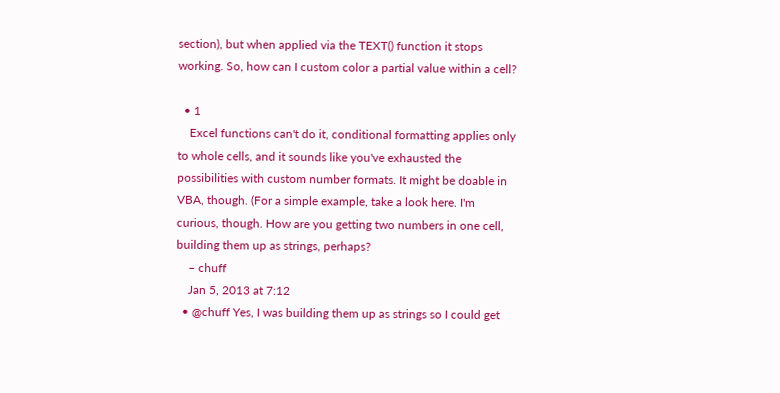section), but when applied via the TEXT() function it stops working. So, how can I custom color a partial value within a cell?

  • 1
    Excel functions can't do it, conditional formatting applies only to whole cells, and it sounds like you've exhausted the possibilities with custom number formats. It might be doable in VBA, though. (For a simple example, take a look here. I'm curious, though. How are you getting two numbers in one cell, building them up as strings, perhaps?
    – chuff
    Jan 5, 2013 at 7:12
  • @chuff Yes, I was building them up as strings so I could get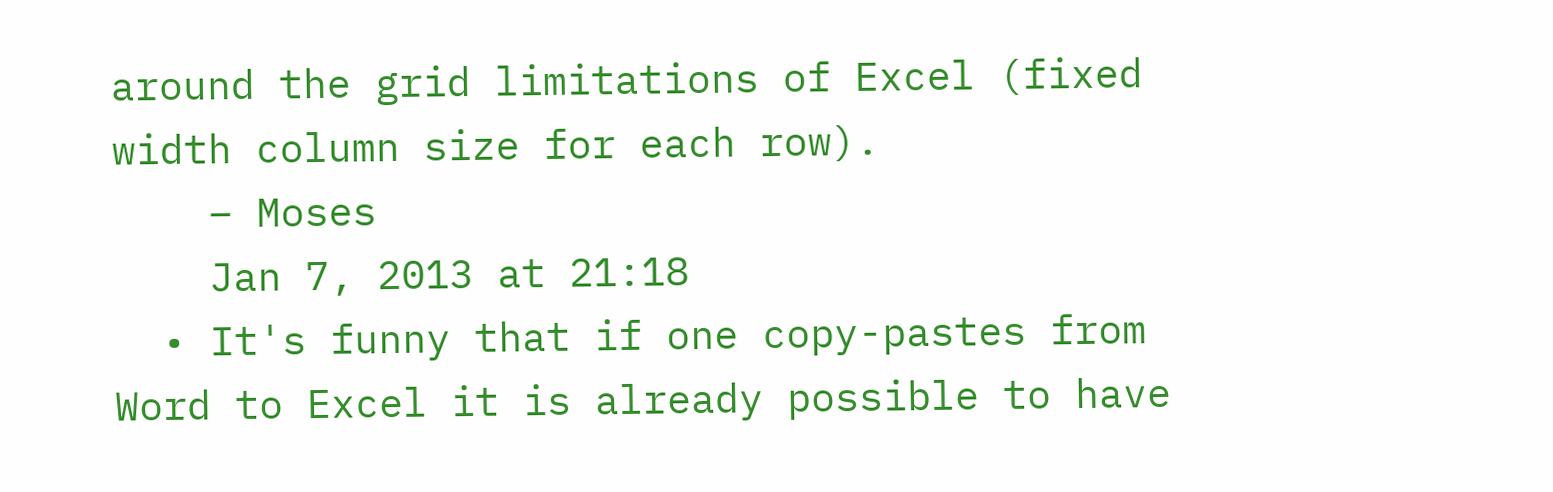around the grid limitations of Excel (fixed width column size for each row).
    – Moses
    Jan 7, 2013 at 21:18
  • It's funny that if one copy-pastes from Word to Excel it is already possible to have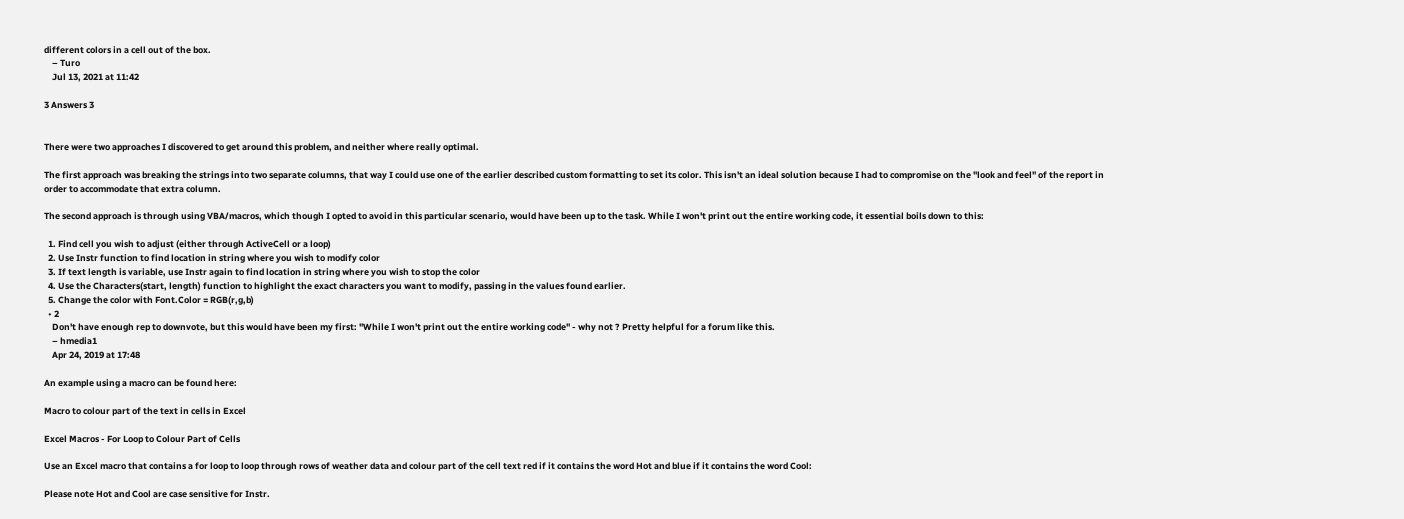different colors in a cell out of the box.
    – Turo
    Jul 13, 2021 at 11:42

3 Answers 3


There were two approaches I discovered to get around this problem, and neither where really optimal.

The first approach was breaking the strings into two separate columns, that way I could use one of the earlier described custom formatting to set its color. This isn't an ideal solution because I had to compromise on the "look and feel" of the report in order to accommodate that extra column.

The second approach is through using VBA/macros, which though I opted to avoid in this particular scenario, would have been up to the task. While I won't print out the entire working code, it essential boils down to this:

  1. Find cell you wish to adjust (either through ActiveCell or a loop)
  2. Use Instr function to find location in string where you wish to modify color
  3. If text length is variable, use Instr again to find location in string where you wish to stop the color
  4. Use the Characters(start, length) function to highlight the exact characters you want to modify, passing in the values found earlier.
  5. Change the color with Font.Color = RGB(r,g,b)
  • 2
    Don't have enough rep to downvote, but this would have been my first: "While I won't print out the entire working code" - why not ? Pretty helpful for a forum like this.
    – hmedia1
    Apr 24, 2019 at 17:48

An example using a macro can be found here:

Macro to colour part of the text in cells in Excel

Excel Macros - For Loop to Colour Part of Cells

Use an Excel macro that contains a for loop to loop through rows of weather data and colour part of the cell text red if it contains the word Hot and blue if it contains the word Cool:

Please note Hot and Cool are case sensitive for Instr.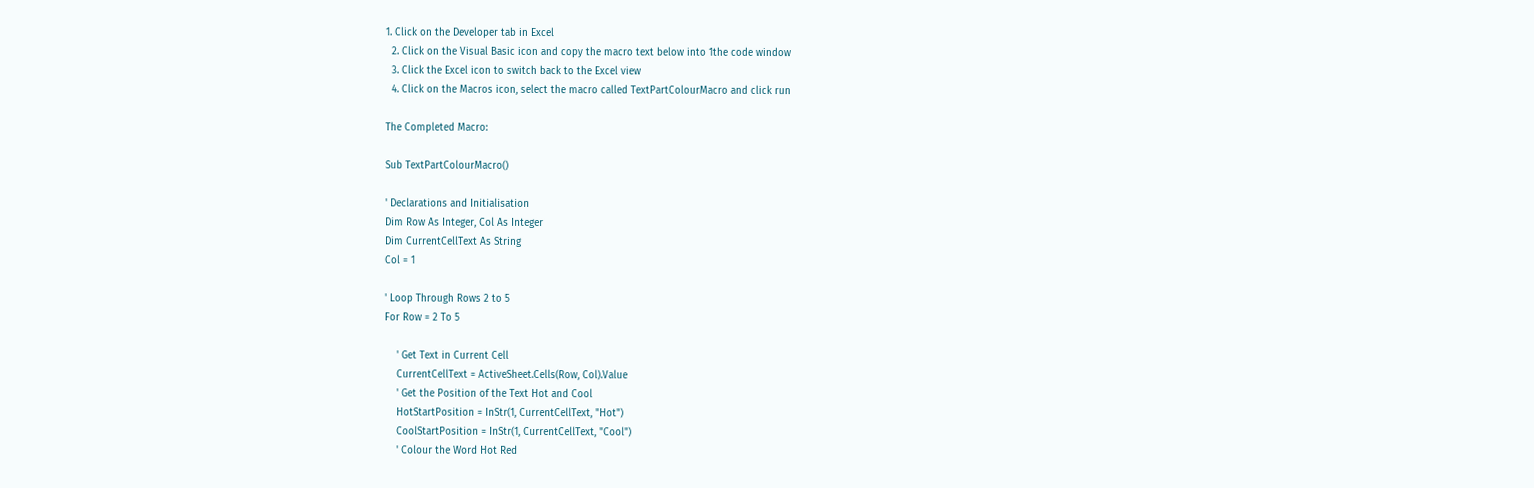1. Click on the Developer tab in Excel
  2. Click on the Visual Basic icon and copy the macro text below into 1the code window
  3. Click the Excel icon to switch back to the Excel view
  4. Click on the Macros icon, select the macro called TextPartColourMacro and click run

The Completed Macro:

Sub TextPartColourMacro()

' Declarations and Initialisation
Dim Row As Integer, Col As Integer
Dim CurrentCellText As String
Col = 1

' Loop Through Rows 2 to 5
For Row = 2 To 5

    ' Get Text in Current Cell
    CurrentCellText = ActiveSheet.Cells(Row, Col).Value
    ' Get the Position of the Text Hot and Cool
    HotStartPosition = InStr(1, CurrentCellText, "Hot")
    CoolStartPosition = InStr(1, CurrentCellText, "Cool")
    ' Colour the Word Hot Red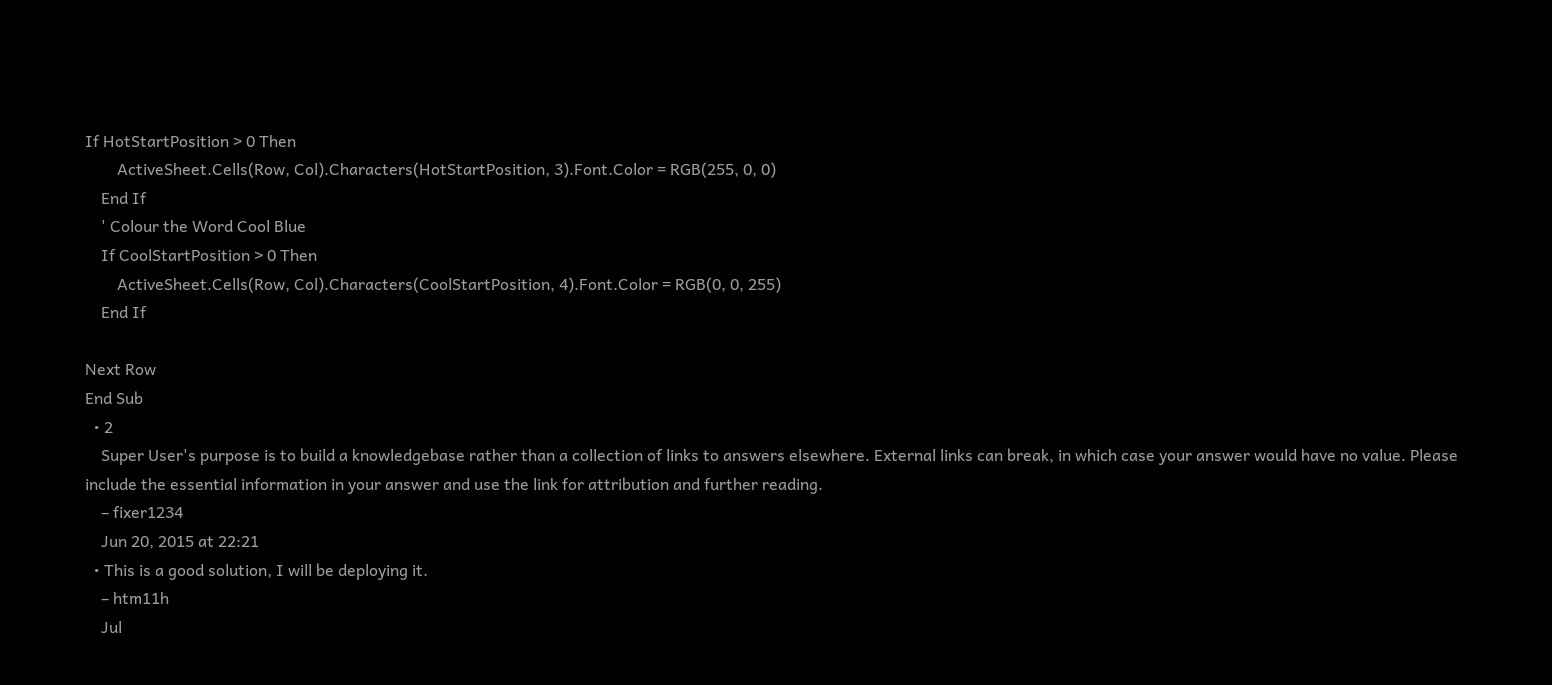If HotStartPosition > 0 Then
        ActiveSheet.Cells(Row, Col).Characters(HotStartPosition, 3).Font.Color = RGB(255, 0, 0)
    End If
    ' Colour the Word Cool Blue
    If CoolStartPosition > 0 Then
        ActiveSheet.Cells(Row, Col).Characters(CoolStartPosition, 4).Font.Color = RGB(0, 0, 255)
    End If

Next Row
End Sub
  • 2
    Super User's purpose is to build a knowledgebase rather than a collection of links to answers elsewhere. External links can break, in which case your answer would have no value. Please include the essential information in your answer and use the link for attribution and further reading.
    – fixer1234
    Jun 20, 2015 at 22:21
  • This is a good solution, I will be deploying it.
    – htm11h
    Jul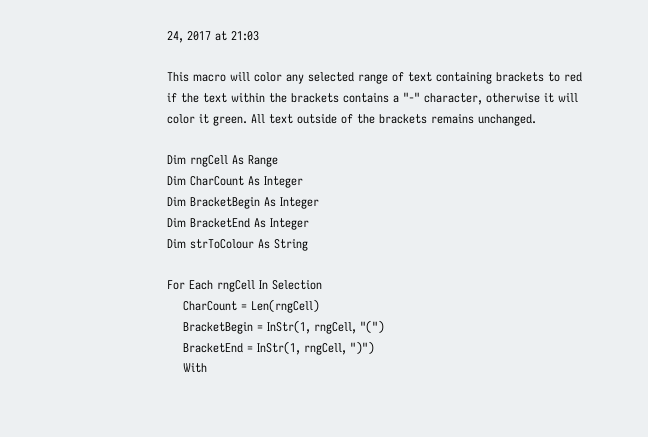24, 2017 at 21:03

This macro will color any selected range of text containing brackets to red if the text within the brackets contains a "-" character, otherwise it will color it green. All text outside of the brackets remains unchanged.

Dim rngCell As Range
Dim CharCount As Integer
Dim BracketBegin As Integer
Dim BracketEnd As Integer
Dim strToColour As String

For Each rngCell In Selection
    CharCount = Len(rngCell)
    BracketBegin = InStr(1, rngCell, "(")
    BracketEnd = InStr(1, rngCell, ")")
    With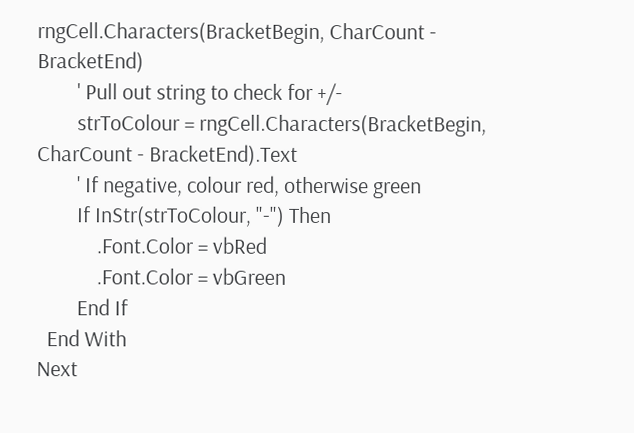rngCell.Characters(BracketBegin, CharCount - BracketEnd)
        ' Pull out string to check for +/-
        strToColour = rngCell.Characters(BracketBegin, CharCount - BracketEnd).Text
        ' If negative, colour red, otherwise green
        If InStr(strToColour, "-") Then
            .Font.Color = vbRed
            .Font.Color = vbGreen
        End If
  End With
Next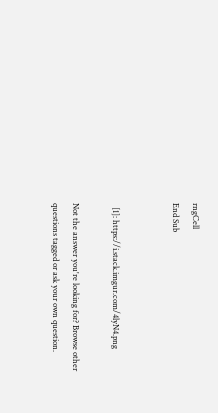rngCell
End Sub


  [1]: https://i.stack.imgur.com/4lyN4.png

Not the answer you're looking for? Browse other questions tagged or ask your own question.